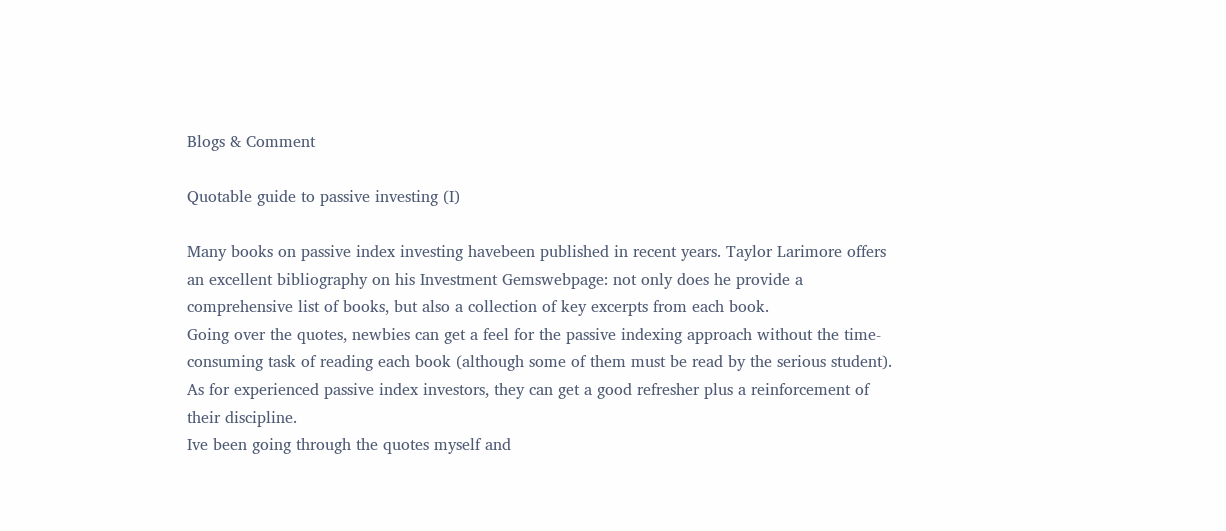Blogs & Comment

Quotable guide to passive investing (I)

Many books on passive index investing havebeen published in recent years. Taylor Larimore offers an excellent bibliography on his Investment Gemswebpage: not only does he provide a comprehensive list of books, but also a collection of key excerpts from each book.
Going over the quotes, newbies can get a feel for the passive indexing approach without the time-consuming task of reading each book (although some of them must be read by the serious student). As for experienced passive index investors, they can get a good refresher plus a reinforcement of their discipline.
Ive been going through the quotes myself and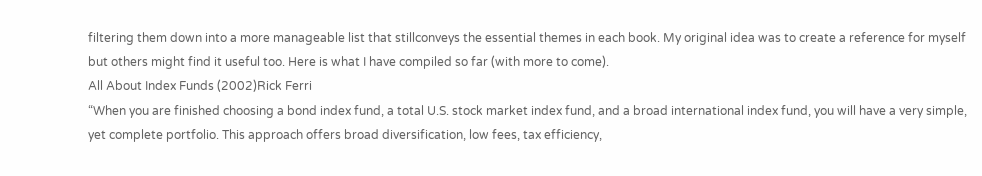filtering them down into a more manageable list that stillconveys the essential themes in each book. My original idea was to create a reference for myself but others might find it useful too. Here is what I have compiled so far (with more to come).
All About Index Funds (2002)Rick Ferri
“When you are finished choosing a bond index fund, a total U.S. stock market index fund, and a broad international index fund, you will have a very simple, yet complete portfolio. This approach offers broad diversification, low fees, tax efficiency,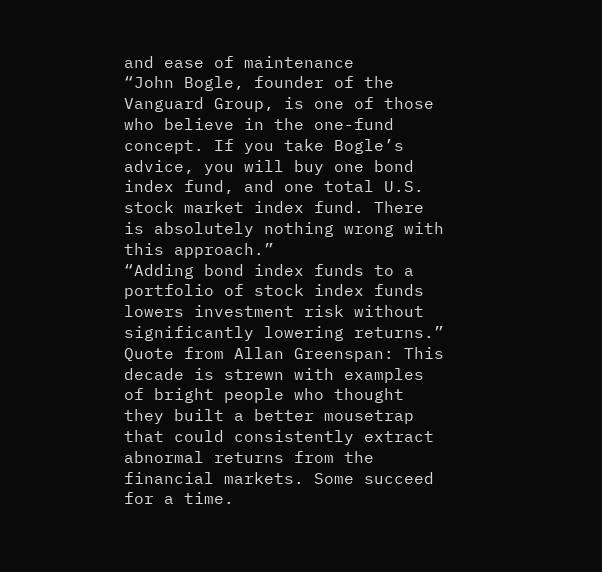and ease of maintenance
“John Bogle, founder of the Vanguard Group, is one of those who believe in the one-fund concept. If you take Bogle’s advice, you will buy one bond index fund, and one total U.S. stock market index fund. There is absolutely nothing wrong with this approach.”
“Adding bond index funds to a portfolio of stock index funds lowers investment risk without significantly lowering returns.”
Quote from Allan Greenspan: This decade is strewn with examples of bright people who thought they built a better mousetrap that could consistently extract abnormal returns from the financial markets. Some succeed for a time.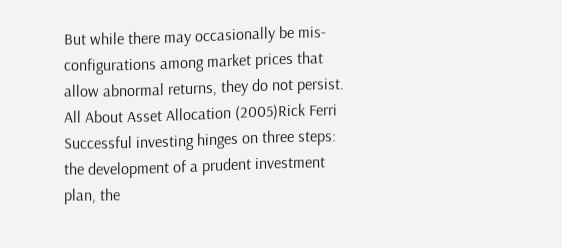But while there may occasionally be mis-configurations among market prices that allow abnormal returns, they do not persist.
All About Asset Allocation (2005)Rick Ferri
Successful investing hinges on three steps: the development of a prudent investment plan, the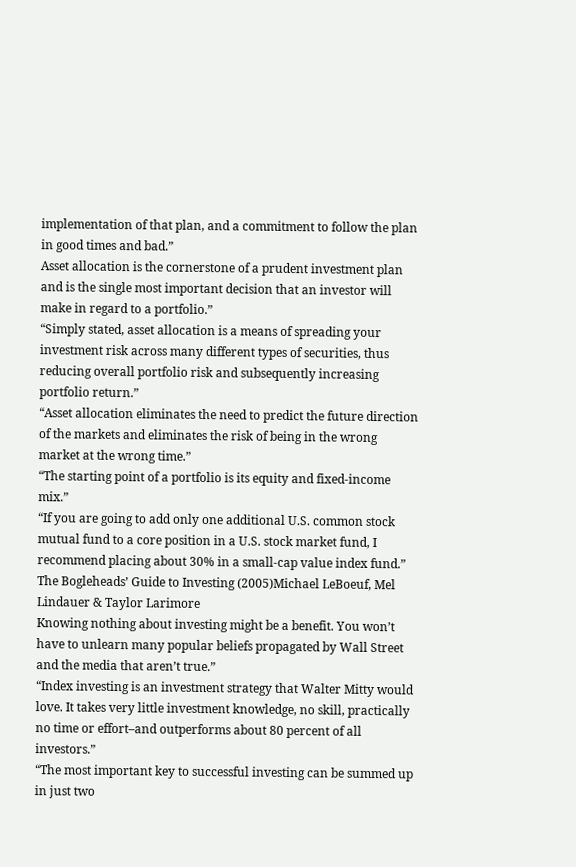implementation of that plan, and a commitment to follow the plan in good times and bad.”
Asset allocation is the cornerstone of a prudent investment plan and is the single most important decision that an investor will make in regard to a portfolio.”
“Simply stated, asset allocation is a means of spreading your investment risk across many different types of securities, thus reducing overall portfolio risk and subsequently increasing portfolio return.”
“Asset allocation eliminates the need to predict the future direction of the markets and eliminates the risk of being in the wrong market at the wrong time.”
“The starting point of a portfolio is its equity and fixed-income mix.”
“If you are going to add only one additional U.S. common stock mutual fund to a core position in a U.S. stock market fund, I recommend placing about 30% in a small-cap value index fund.”
The Bogleheads’ Guide to Investing (2005)Michael LeBoeuf, Mel Lindauer & Taylor Larimore
Knowing nothing about investing might be a benefit. You won’t have to unlearn many popular beliefs propagated by Wall Street and the media that aren’t true.”
“Index investing is an investment strategy that Walter Mitty would love. It takes very little investment knowledge, no skill, practically no time or effort–and outperforms about 80 percent of all investors.”
“The most important key to successful investing can be summed up in just two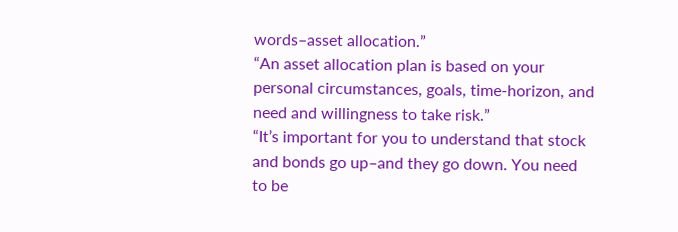words–asset allocation.”
“An asset allocation plan is based on your personal circumstances, goals, time-horizon, and need and willingness to take risk.”
“It’s important for you to understand that stock and bonds go up–and they go down. You need to be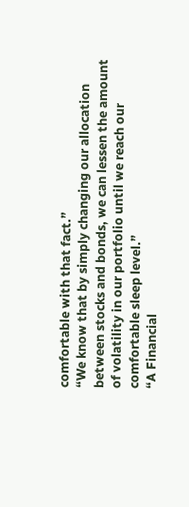comfortable with that fact.”
“We know that by simply changing our allocation between stocks and bonds, we can lessen the amount of volatility in our portfolio until we reach our comfortable sleep level.”
“A Financial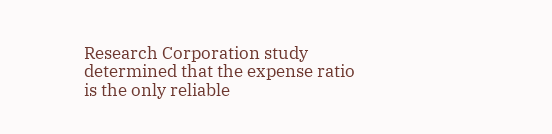Research Corporation study determined that the expense ratio is the only reliable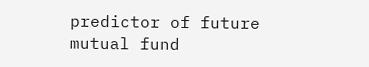predictor of future mutual fund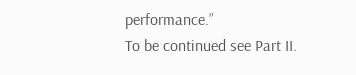performance.”
To be continued see Part II.